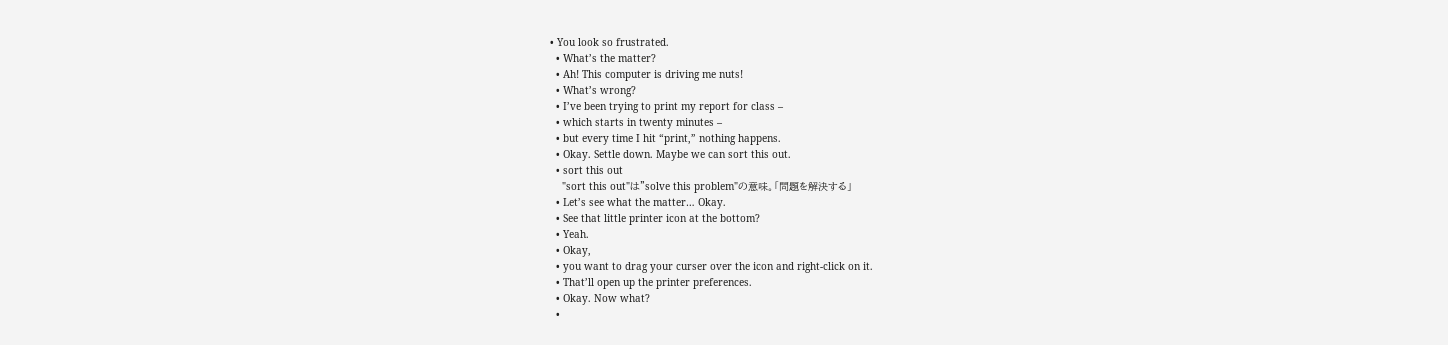• You look so frustrated.
  • What’s the matter?
  • Ah! This computer is driving me nuts!
  • What’s wrong?
  • I’ve been trying to print my report for class –
  • which starts in twenty minutes –
  • but every time I hit “print,” nothing happens.
  • Okay. Settle down. Maybe we can sort this out.
  • sort this out
    "sort this out"は"solve this problem"の意味。「問題を解決する」
  • Let’s see what the matter… Okay.
  • See that little printer icon at the bottom?
  • Yeah.
  • Okay,
  • you want to drag your curser over the icon and right-click on it.
  • That’ll open up the printer preferences.
  • Okay. Now what?
  •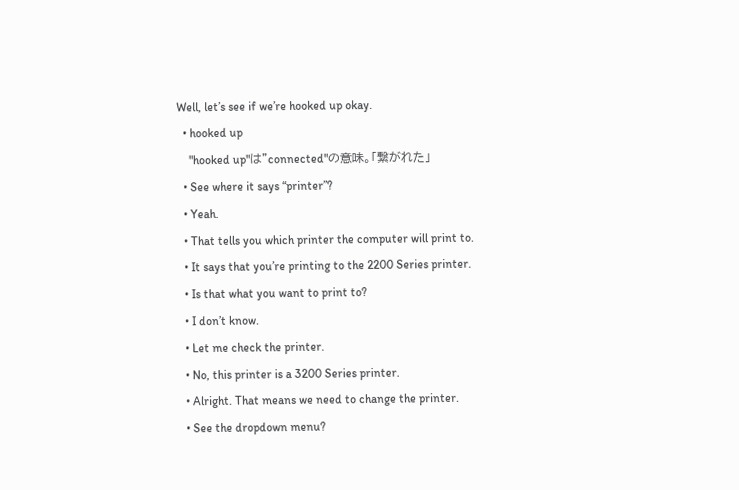Well, let’s see if we’re hooked up okay.
  • hooked up
    "hooked up"は"connected"の意味。「繋がれた」
  • See where it says “printer”?
  • Yeah.
  • That tells you which printer the computer will print to.
  • It says that you’re printing to the 2200 Series printer.
  • Is that what you want to print to?
  • I don’t know.
  • Let me check the printer.
  • No, this printer is a 3200 Series printer.
  • Alright. That means we need to change the printer.
  • See the dropdown menu?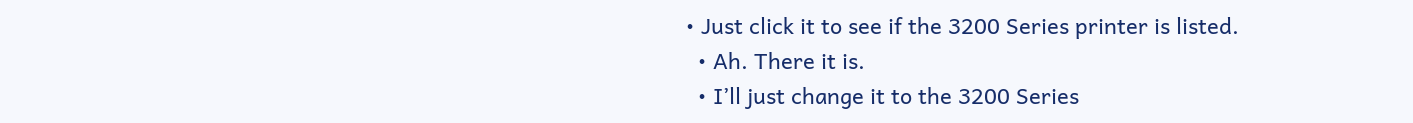• Just click it to see if the 3200 Series printer is listed.
  • Ah. There it is.
  • I’ll just change it to the 3200 Series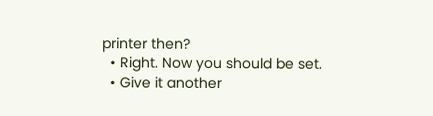printer then?
  • Right. Now you should be set.
  • Give it another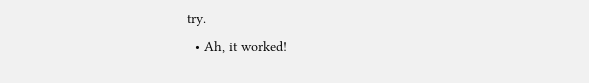try.
  • Ah, it worked!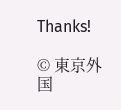Thanks!

© 東京外国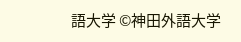語大学 ©神田外語大学